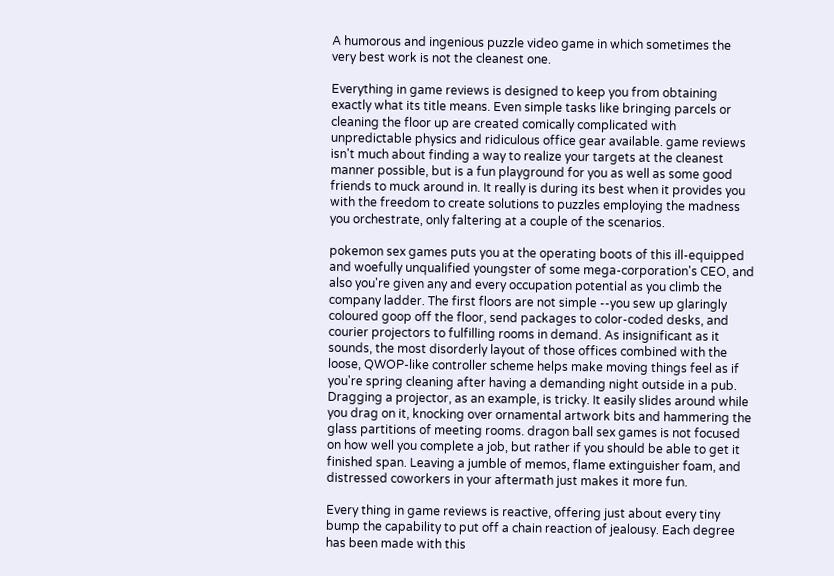A humorous and ingenious puzzle video game in which sometimes the very best work is not the cleanest one.

Everything in game reviews is designed to keep you from obtaining exactly what its title means. Even simple tasks like bringing parcels or cleaning the floor up are created comically complicated with unpredictable physics and ridiculous office gear available. game reviews isn't much about finding a way to realize your targets at the cleanest manner possible, but is a fun playground for you as well as some good friends to muck around in. It really is during its best when it provides you with the freedom to create solutions to puzzles employing the madness you orchestrate, only faltering at a couple of the scenarios.

pokemon sex games puts you at the operating boots of this ill-equipped and woefully unqualified youngster of some mega-corporation's CEO, and also you're given any and every occupation potential as you climb the company ladder. The first floors are not simple --you sew up glaringly coloured goop off the floor, send packages to color-coded desks, and courier projectors to fulfilling rooms in demand. As insignificant as it sounds, the most disorderly layout of those offices combined with the loose, QWOP-like controller scheme helps make moving things feel as if you're spring cleaning after having a demanding night outside in a pub. Dragging a projector, as an example, is tricky. It easily slides around while you drag on it, knocking over ornamental artwork bits and hammering the glass partitions of meeting rooms. dragon ball sex games is not focused on how well you complete a job, but rather if you should be able to get it finished span. Leaving a jumble of memos, flame extinguisher foam, and distressed coworkers in your aftermath just makes it more fun.

Every thing in game reviews is reactive, offering just about every tiny bump the capability to put off a chain reaction of jealousy. Each degree has been made with this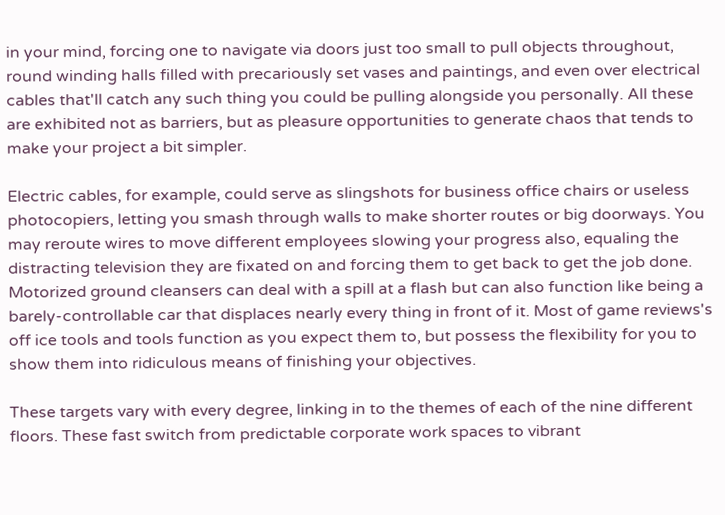in your mind, forcing one to navigate via doors just too small to pull objects throughout, round winding halls filled with precariously set vases and paintings, and even over electrical cables that'll catch any such thing you could be pulling alongside you personally. All these are exhibited not as barriers, but as pleasure opportunities to generate chaos that tends to make your project a bit simpler.

Electric cables, for example, could serve as slingshots for business office chairs or useless photocopiers, letting you smash through walls to make shorter routes or big doorways. You may reroute wires to move different employees slowing your progress also, equaling the distracting television they are fixated on and forcing them to get back to get the job done. Motorized ground cleansers can deal with a spill at a flash but can also function like being a barely-controllable car that displaces nearly every thing in front of it. Most of game reviews's off ice tools and tools function as you expect them to, but possess the flexibility for you to show them into ridiculous means of finishing your objectives.

These targets vary with every degree, linking in to the themes of each of the nine different floors. These fast switch from predictable corporate work spaces to vibrant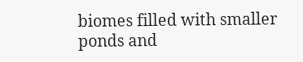biomes filled with smaller ponds and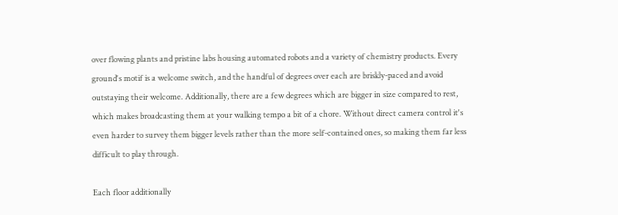over flowing plants and pristine labs housing automated robots and a variety of chemistry products. Every ground's motif is a welcome switch, and the handful of degrees over each are briskly-paced and avoid outstaying their welcome. Additionally, there are a few degrees which are bigger in size compared to rest, which makes broadcasting them at your walking tempo a bit of a chore. Without direct camera control it's even harder to survey them bigger levels rather than the more self-contained ones, so making them far less difficult to play through.

Each floor additionally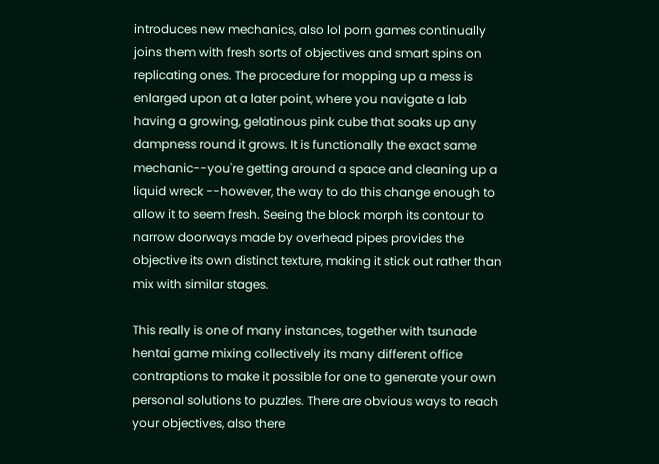introduces new mechanics, also lol porn games continually joins them with fresh sorts of objectives and smart spins on replicating ones. The procedure for mopping up a mess is enlarged upon at a later point, where you navigate a lab having a growing, gelatinous pink cube that soaks up any dampness round it grows. It is functionally the exact same mechanic--you're getting around a space and cleaning up a liquid wreck --however, the way to do this change enough to allow it to seem fresh. Seeing the block morph its contour to narrow doorways made by overhead pipes provides the objective its own distinct texture, making it stick out rather than mix with similar stages.

This really is one of many instances, together with tsunade hentai game mixing collectively its many different office contraptions to make it possible for one to generate your own personal solutions to puzzles. There are obvious ways to reach your objectives, also there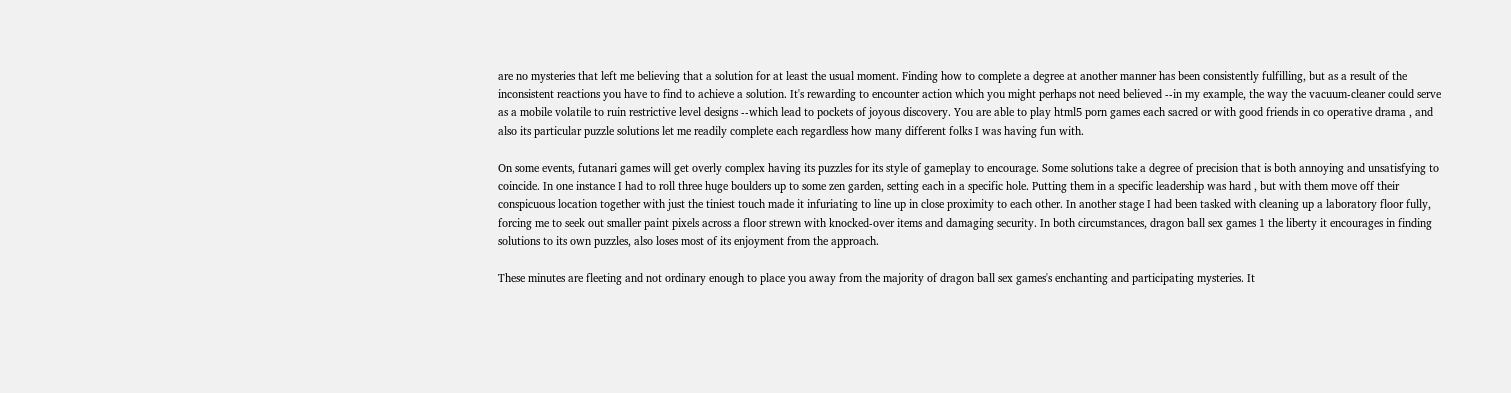are no mysteries that left me believing that a solution for at least the usual moment. Finding how to complete a degree at another manner has been consistently fulfilling, but as a result of the inconsistent reactions you have to find to achieve a solution. It's rewarding to encounter action which you might perhaps not need believed --in my example, the way the vacuum-cleaner could serve as a mobile volatile to ruin restrictive level designs --which lead to pockets of joyous discovery. You are able to play html5 porn games each sacred or with good friends in co operative drama , and also its particular puzzle solutions let me readily complete each regardless how many different folks I was having fun with.

On some events, futanari games will get overly complex having its puzzles for its style of gameplay to encourage. Some solutions take a degree of precision that is both annoying and unsatisfying to coincide. In one instance I had to roll three huge boulders up to some zen garden, setting each in a specific hole. Putting them in a specific leadership was hard , but with them move off their conspicuous location together with just the tiniest touch made it infuriating to line up in close proximity to each other. In another stage I had been tasked with cleaning up a laboratory floor fully, forcing me to seek out smaller paint pixels across a floor strewn with knocked-over items and damaging security. In both circumstances, dragon ball sex games 1 the liberty it encourages in finding solutions to its own puzzles, also loses most of its enjoyment from the approach.

These minutes are fleeting and not ordinary enough to place you away from the majority of dragon ball sex games's enchanting and participating mysteries. It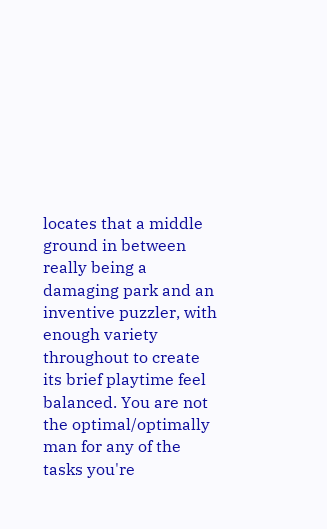locates that a middle ground in between really being a damaging park and an inventive puzzler, with enough variety throughout to create its brief playtime feel balanced. You are not the optimal/optimally man for any of the tasks you're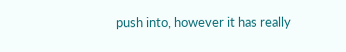push into, however it has really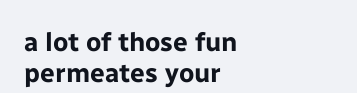a lot of those fun permeates your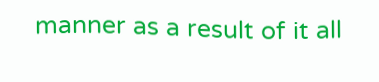manner as a result of it all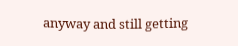anyway and still getting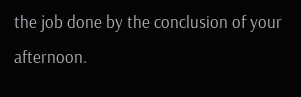the job done by the conclusion of your afternoon.